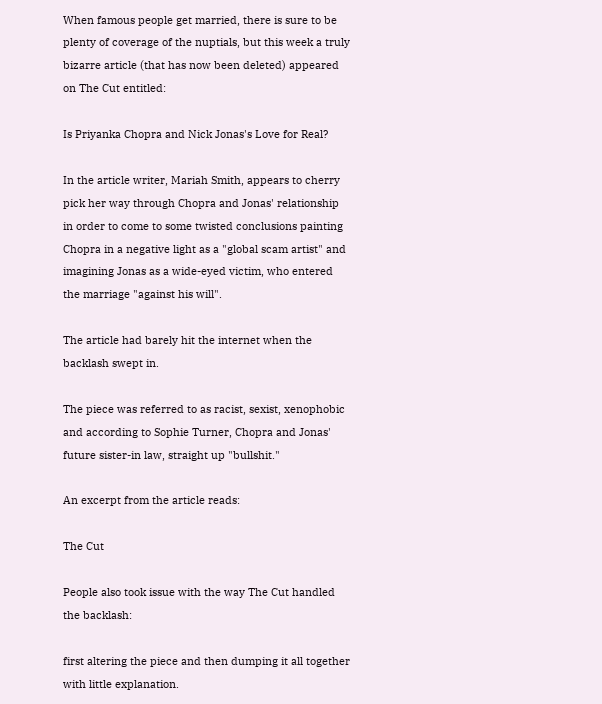When famous people get married, there is sure to be plenty of coverage of the nuptials, but this week a truly bizarre article (that has now been deleted) appeared on The Cut entitled:

Is Priyanka Chopra and Nick Jonas's Love for Real?

In the article writer, Mariah Smith, appears to cherry pick her way through Chopra and Jonas' relationship in order to come to some twisted conclusions painting Chopra in a negative light as a "global scam artist" and imagining Jonas as a wide-eyed victim, who entered the marriage "against his will".

The article had barely hit the internet when the backlash swept in.

The piece was referred to as racist, sexist, xenophobic and according to Sophie Turner, Chopra and Jonas' future sister-in law, straight up "bullshit."

An excerpt from the article reads:

The Cut

People also took issue with the way The Cut handled the backlash:

first altering the piece and then dumping it all together with little explanation.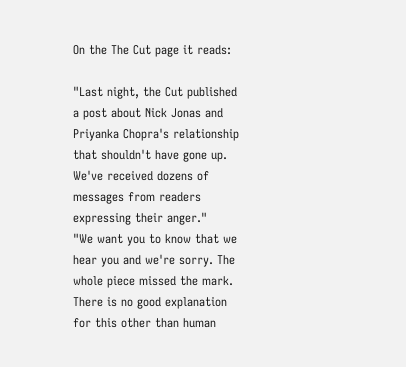On the The Cut page it reads:

"Last night, the Cut published a post about Nick Jonas and Priyanka Chopra's relationship that shouldn't have gone up. We've received dozens of messages from readers expressing their anger."
"We want you to know that we hear you and we're sorry. The whole piece missed the mark. There is no good explanation for this other than human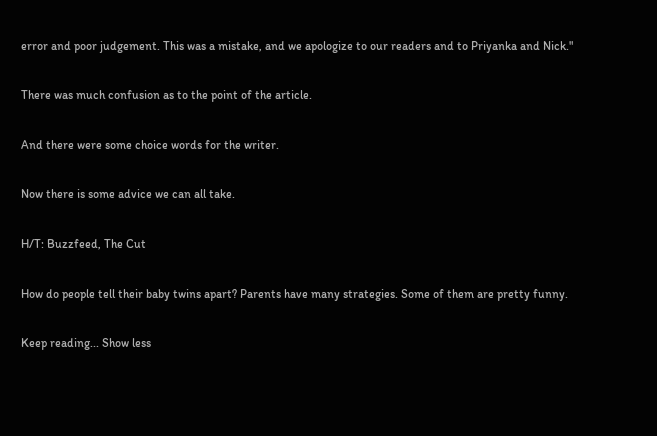error and poor judgement. This was a mistake, and we apologize to our readers and to Priyanka and Nick."

There was much confusion as to the point of the article.

And there were some choice words for the writer.

Now there is some advice we can all take.

H/T: Buzzfeed, The Cut

How do people tell their baby twins apart? Parents have many strategies. Some of them are pretty funny.

Keep reading... Show less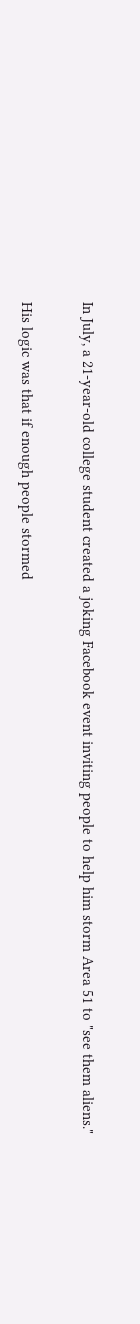In July, a 21-year-old college student created a joking Facebook event inviting people to help him storm Area 51 to "see them aliens."

His logic was that if enough people stormed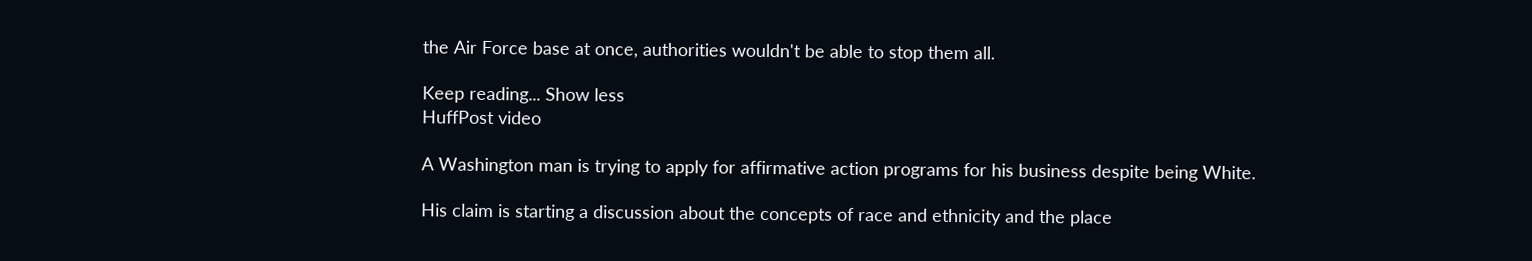the Air Force base at once, authorities wouldn't be able to stop them all.

Keep reading... Show less
HuffPost video

A Washington man is trying to apply for affirmative action programs for his business despite being White.

His claim is starting a discussion about the concepts of race and ethnicity and the place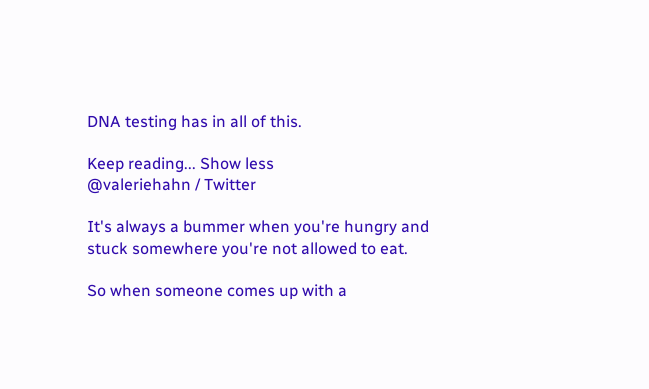DNA testing has in all of this.

Keep reading... Show less
@valeriehahn / Twitter

It's always a bummer when you're hungry and stuck somewhere you're not allowed to eat.

So when someone comes up with a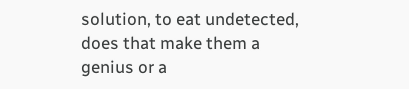solution, to eat undetected, does that make them a genius or a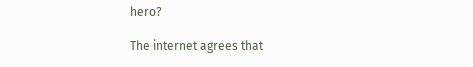hero?

The internet agrees that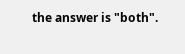the answer is "both".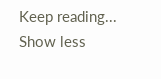Keep reading... Show less